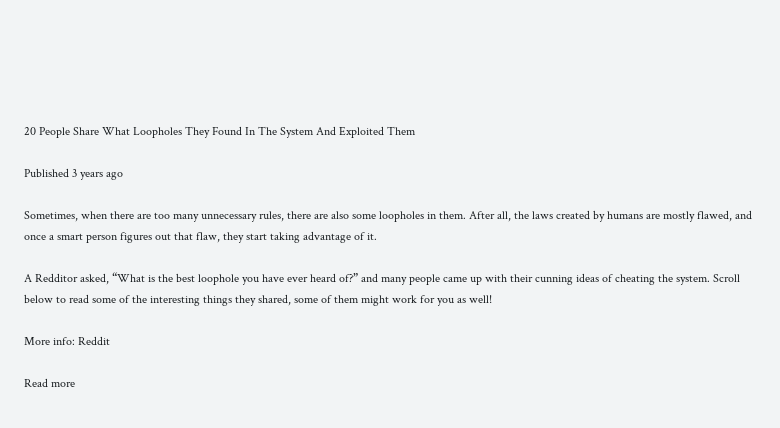20 People Share What Loopholes They Found In The System And Exploited Them

Published 3 years ago

Sometimes, when there are too many unnecessary rules, there are also some loopholes in them. After all, the laws created by humans are mostly flawed, and once a smart person figures out that flaw, they start taking advantage of it.

A Redditor asked, “What is the best loophole you have ever heard of?” and many people came up with their cunning ideas of cheating the system. Scroll below to read some of the interesting things they shared, some of them might work for you as well!

More info: Reddit

Read more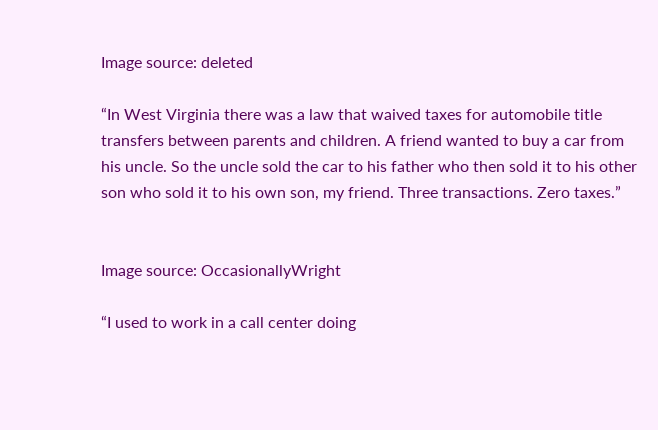Image source: deleted

“In West Virginia there was a law that waived taxes for automobile title transfers between parents and children. A friend wanted to buy a car from his uncle. So the uncle sold the car to his father who then sold it to his other son who sold it to his own son, my friend. Three transactions. Zero taxes.”


Image source: OccasionallyWright

“I used to work in a call center doing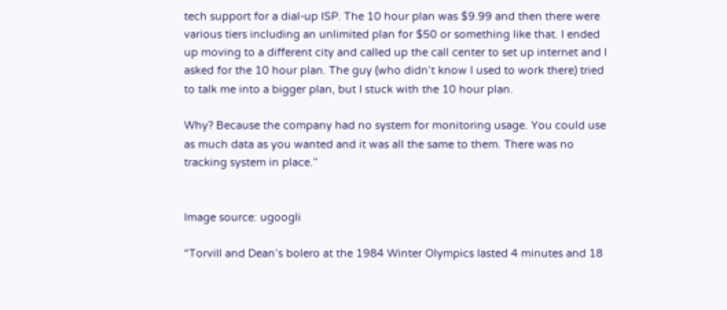tech support for a dial-up ISP. The 10 hour plan was $9.99 and then there were various tiers including an unlimited plan for $50 or something like that. I ended up moving to a different city and called up the call center to set up internet and I asked for the 10 hour plan. The guy (who didn’t know I used to work there) tried to talk me into a bigger plan, but I stuck with the 10 hour plan.

Why? Because the company had no system for monitoring usage. You could use as much data as you wanted and it was all the same to them. There was no tracking system in place.”


Image source: ugoogli

“Torvill and Dean’s bolero at the 1984 Winter Olympics lasted 4 minutes and 18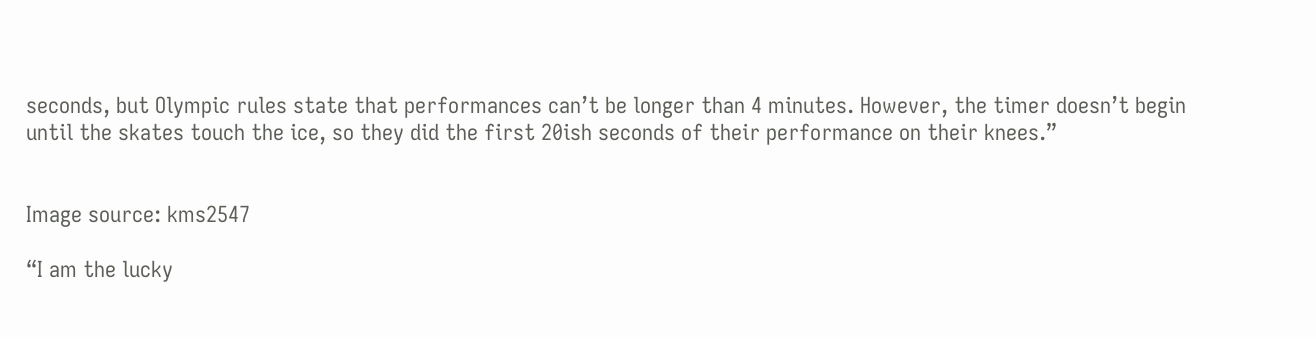seconds, but Olympic rules state that performances can’t be longer than 4 minutes. However, the timer doesn’t begin until the skates touch the ice, so they did the first 20ish seconds of their performance on their knees.”


Image source: kms2547

“I am the lucky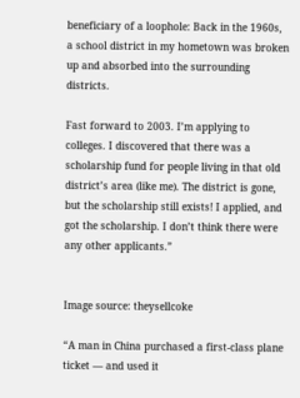beneficiary of a loophole: Back in the 1960s, a school district in my hometown was broken up and absorbed into the surrounding districts.

Fast forward to 2003. I’m applying to colleges. I discovered that there was a scholarship fund for people living in that old district’s area (like me). The district is gone, but the scholarship still exists! I applied, and got the scholarship. I don’t think there were any other applicants.”


Image source: theysellcoke

“A man in China purchased a first-class plane ticket — and used it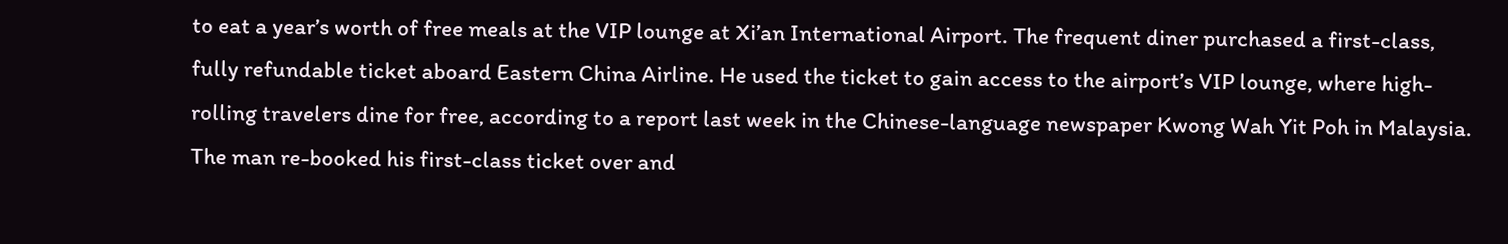to eat a year’s worth of free meals at the VIP lounge at Xi’an International Airport. The frequent diner purchased a first-class, fully refundable ticket aboard Eastern China Airline. He used the ticket to gain access to the airport’s VIP lounge, where high-rolling travelers dine for free, according to a report last week in the Chinese-language newspaper Kwong Wah Yit Poh in Malaysia. The man re-booked his first-class ticket over and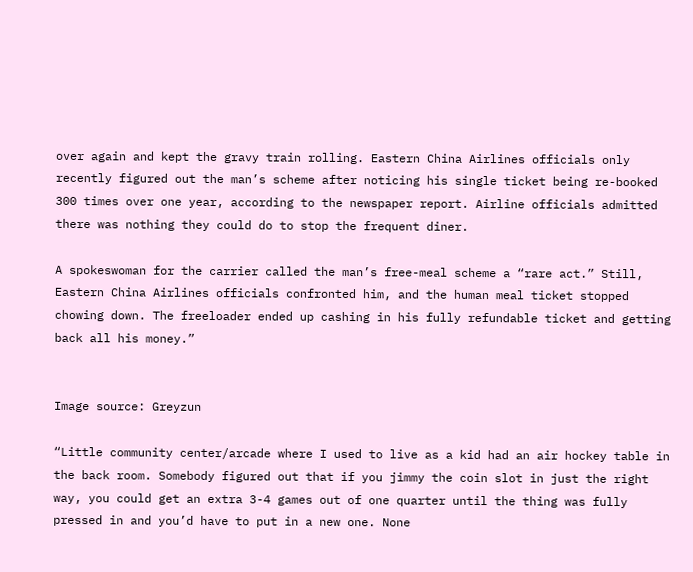over again and kept the gravy train rolling. Eastern China Airlines officials only recently figured out the man’s scheme after noticing his single ticket being re-booked 300 times over one year, according to the newspaper report. Airline officials admitted there was nothing they could do to stop the frequent diner.

A spokeswoman for the carrier called the man’s free-meal scheme a “rare act.” Still, Eastern China Airlines officials confronted him, and the human meal ticket stopped chowing down. The freeloader ended up cashing in his fully refundable ticket and getting back all his money.”


Image source: Greyzun

“Little community center/arcade where I used to live as a kid had an air hockey table in the back room. Somebody figured out that if you jimmy the coin slot in just the right way, you could get an extra 3-4 games out of one quarter until the thing was fully pressed in and you’d have to put in a new one. None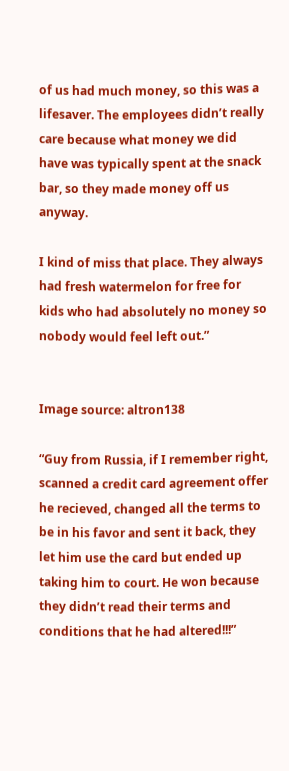of us had much money, so this was a lifesaver. The employees didn’t really care because what money we did have was typically spent at the snack bar, so they made money off us anyway.

I kind of miss that place. They always had fresh watermelon for free for kids who had absolutely no money so nobody would feel left out.”


Image source: altron138

“Guy from Russia, if I remember right, scanned a credit card agreement offer he recieved, changed all the terms to be in his favor and sent it back, they let him use the card but ended up taking him to court. He won because they didn’t read their terms and conditions that he had altered!!!”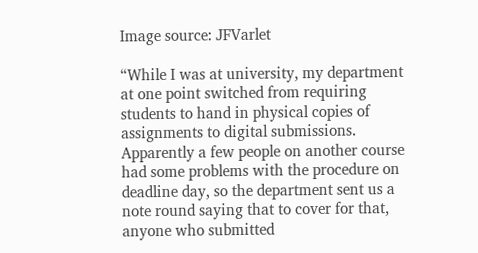Image source: JFVarlet

“While I was at university, my department at one point switched from requiring students to hand in physical copies of assignments to digital submissions. Apparently a few people on another course had some problems with the procedure on deadline day, so the department sent us a note round saying that to cover for that, anyone who submitted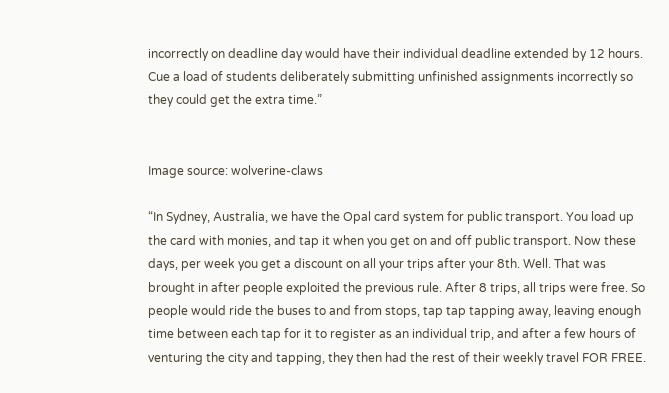incorrectly on deadline day would have their individual deadline extended by 12 hours. Cue a load of students deliberately submitting unfinished assignments incorrectly so they could get the extra time.”


Image source: wolverine-claws

“In Sydney, Australia, we have the Opal card system for public transport. You load up the card with monies, and tap it when you get on and off public transport. Now these days, per week you get a discount on all your trips after your 8th. Well. That was brought in after people exploited the previous rule. After 8 trips, all trips were free. So people would ride the buses to and from stops, tap tap tapping away, leaving enough time between each tap for it to register as an individual trip, and after a few hours of venturing the city and tapping, they then had the rest of their weekly travel FOR FREE.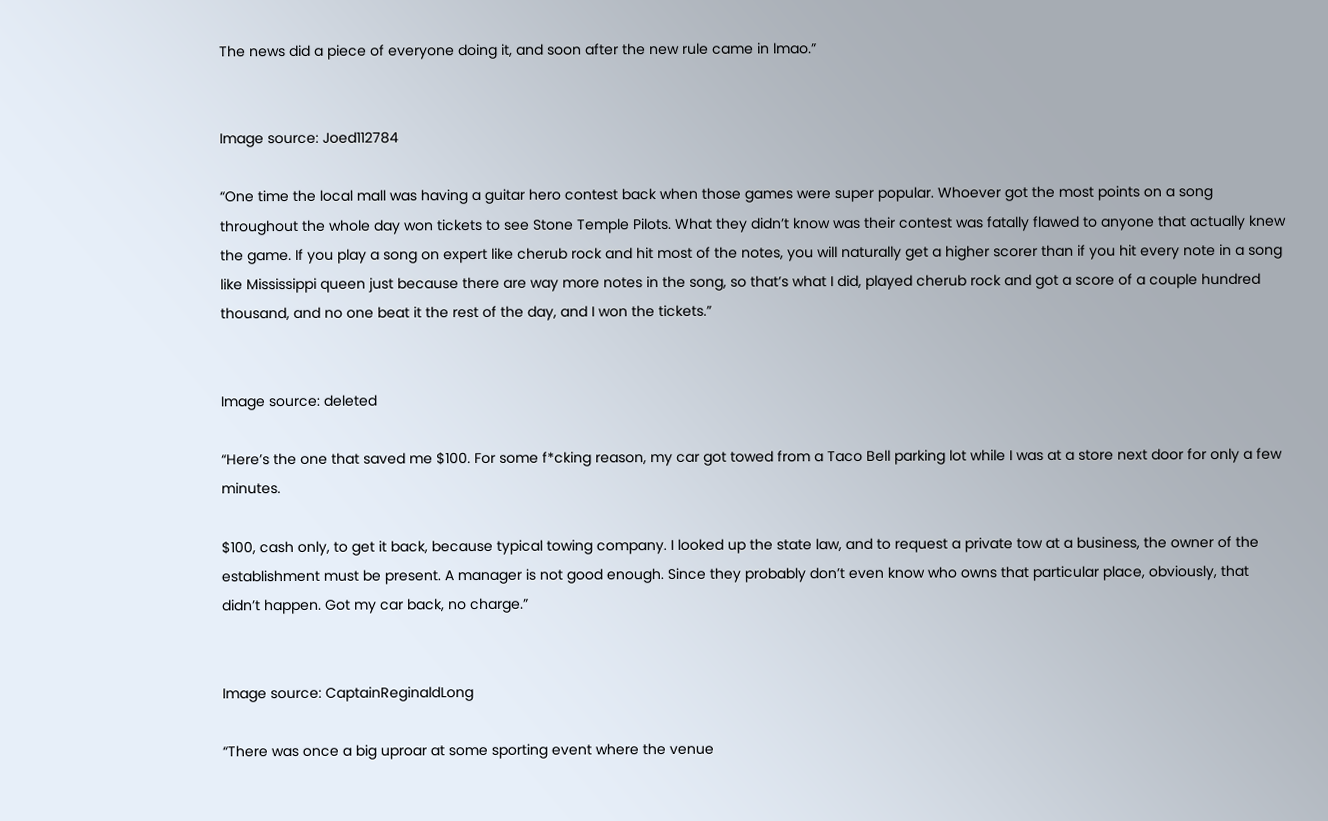The news did a piece of everyone doing it, and soon after the new rule came in lmao.”


Image source: Joed112784

“One time the local mall was having a guitar hero contest back when those games were super popular. Whoever got the most points on a song throughout the whole day won tickets to see Stone Temple Pilots. What they didn’t know was their contest was fatally flawed to anyone that actually knew the game. If you play a song on expert like cherub rock and hit most of the notes, you will naturally get a higher scorer than if you hit every note in a song like Mississippi queen just because there are way more notes in the song, so that’s what I did, played cherub rock and got a score of a couple hundred thousand, and no one beat it the rest of the day, and I won the tickets.”


Image source: deleted

“Here’s the one that saved me $100. For some f*cking reason, my car got towed from a Taco Bell parking lot while I was at a store next door for only a few minutes.

$100, cash only, to get it back, because typical towing company. I looked up the state law, and to request a private tow at a business, the owner of the establishment must be present. A manager is not good enough. Since they probably don’t even know who owns that particular place, obviously, that didn’t happen. Got my car back, no charge.”


Image source: CaptainReginaldLong

“There was once a big uproar at some sporting event where the venue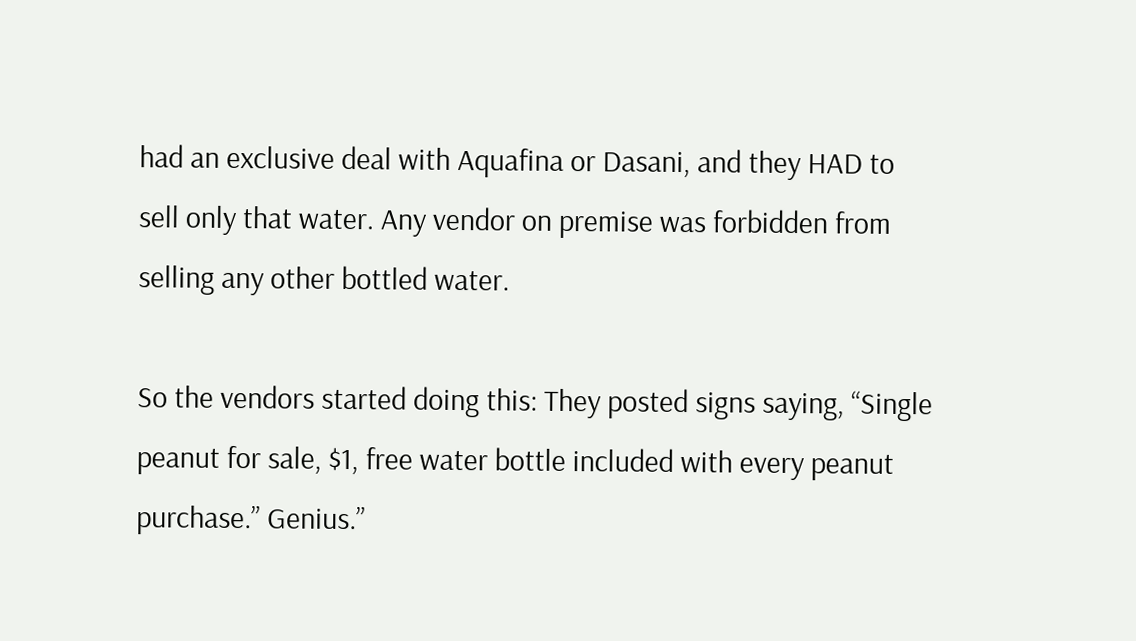had an exclusive deal with Aquafina or Dasani, and they HAD to sell only that water. Any vendor on premise was forbidden from selling any other bottled water.

So the vendors started doing this: They posted signs saying, “Single peanut for sale, $1, free water bottle included with every peanut purchase.” Genius.”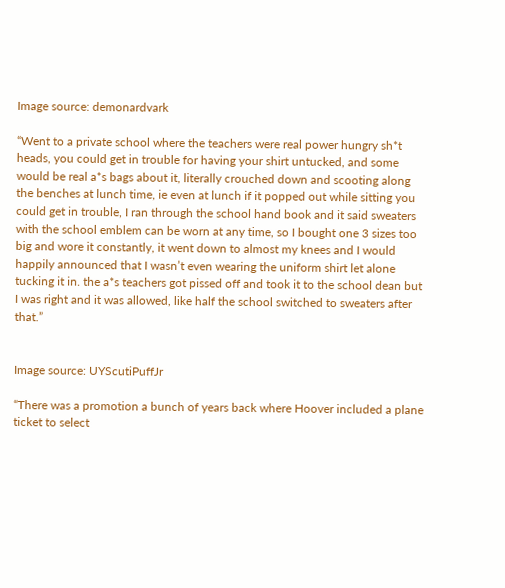Image source: demonardvark

“Went to a private school where the teachers were real power hungry sh*t heads, you could get in trouble for having your shirt untucked, and some would be real a*s bags about it, literally crouched down and scooting along the benches at lunch time, ie even at lunch if it popped out while sitting you could get in trouble, I ran through the school hand book and it said sweaters with the school emblem can be worn at any time, so I bought one 3 sizes too big and wore it constantly, it went down to almost my knees and I would happily announced that I wasn’t even wearing the uniform shirt let alone tucking it in. the a*s teachers got pissed off and took it to the school dean but I was right and it was allowed, like half the school switched to sweaters after that.”


Image source: UYScutiPuffJr

“There was a promotion a bunch of years back where Hoover included a plane ticket to select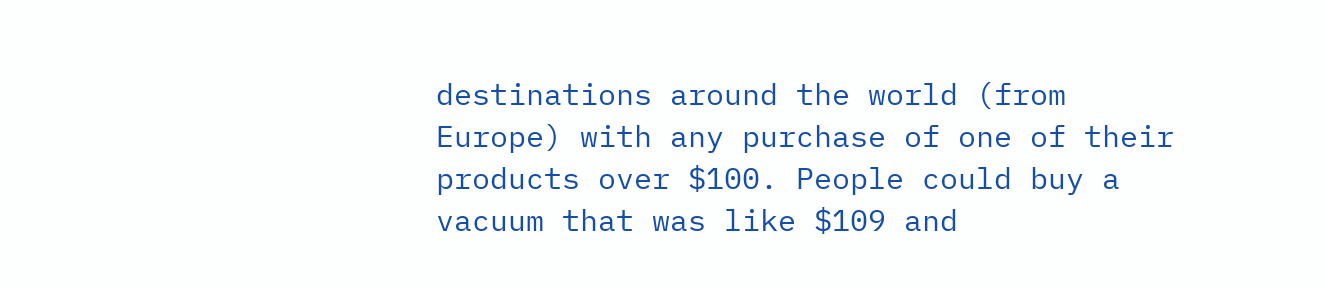destinations around the world (from Europe) with any purchase of one of their products over $100. People could buy a vacuum that was like $109 and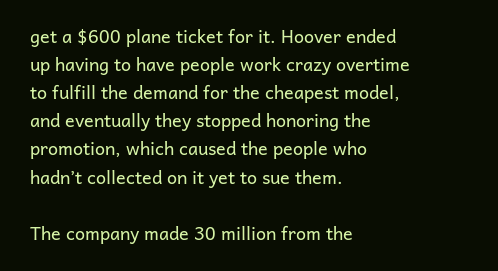get a $600 plane ticket for it. Hoover ended up having to have people work crazy overtime to fulfill the demand for the cheapest model, and eventually they stopped honoring the promotion, which caused the people who hadn’t collected on it yet to sue them.

The company made 30 million from the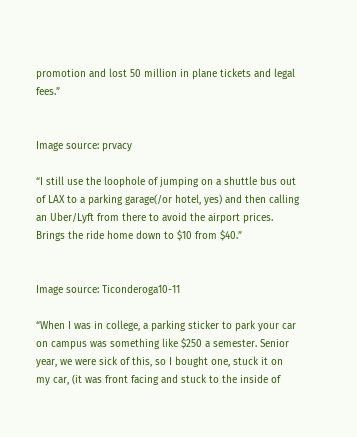promotion and lost 50 million in plane tickets and legal fees.”


Image source: prvacy

“I still use the loophole of jumping on a shuttle bus out of LAX to a parking garage(/or hotel, yes) and then calling an Uber/Lyft from there to avoid the airport prices. Brings the ride home down to $10 from $40.”


Image source: Ticonderoga10-11

“When I was in college, a parking sticker to park your car on campus was something like $250 a semester. Senior year, we were sick of this, so I bought one, stuck it on my car, (it was front facing and stuck to the inside of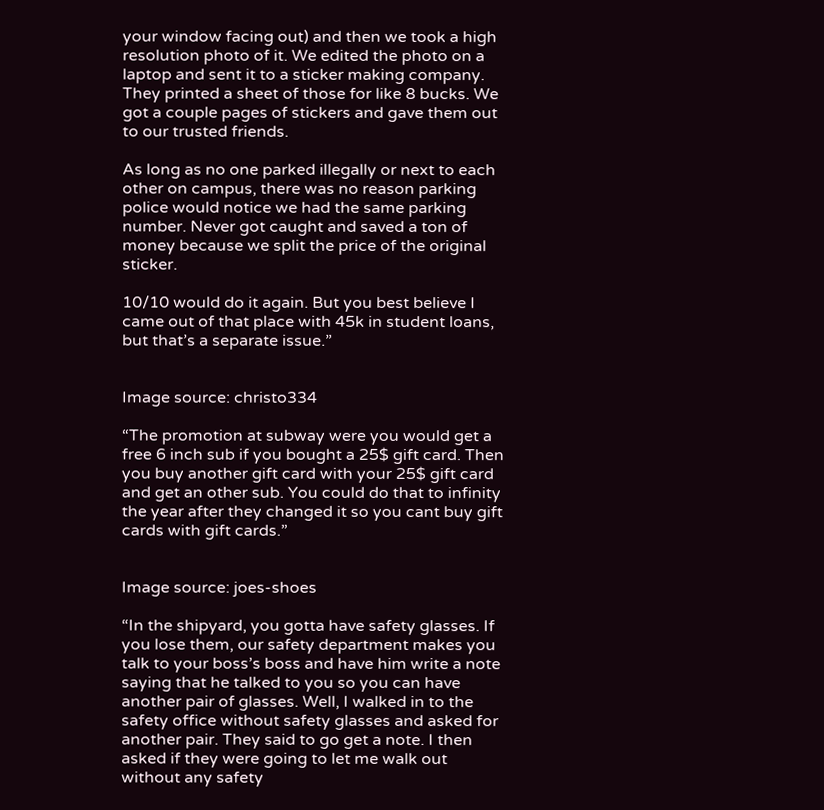your window facing out) and then we took a high resolution photo of it. We edited the photo on a laptop and sent it to a sticker making company. They printed a sheet of those for like 8 bucks. We got a couple pages of stickers and gave them out to our trusted friends.

As long as no one parked illegally or next to each other on campus, there was no reason parking police would notice we had the same parking number. Never got caught and saved a ton of money because we split the price of the original sticker.

10/10 would do it again. But you best believe I came out of that place with 45k in student loans, but that’s a separate issue.”


Image source: christo334

“The promotion at subway were you would get a free 6 inch sub if you bought a 25$ gift card. Then you buy another gift card with your 25$ gift card and get an other sub. You could do that to infinity the year after they changed it so you cant buy gift cards with gift cards.”


Image source: joes-shoes

“In the shipyard, you gotta have safety glasses. If you lose them, our safety department makes you talk to your boss’s boss and have him write a note saying that he talked to you so you can have another pair of glasses. Well, I walked in to the safety office without safety glasses and asked for another pair. They said to go get a note. I then asked if they were going to let me walk out without any safety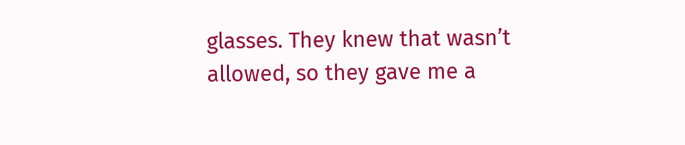glasses. They knew that wasn’t allowed, so they gave me a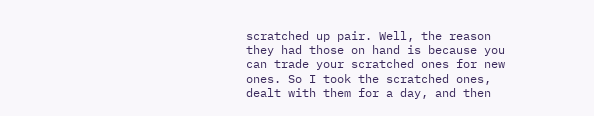scratched up pair. Well, the reason they had those on hand is because you can trade your scratched ones for new ones. So I took the scratched ones, dealt with them for a day, and then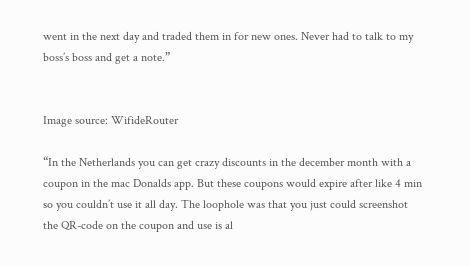went in the next day and traded them in for new ones. Never had to talk to my boss’s boss and get a note.”


Image source: WifideRouter

“In the Netherlands you can get crazy discounts in the december month with a coupon in the mac Donalds app. But these coupons would expire after like 4 min so you couldn’t use it all day. The loophole was that you just could screenshot the QR-code on the coupon and use is al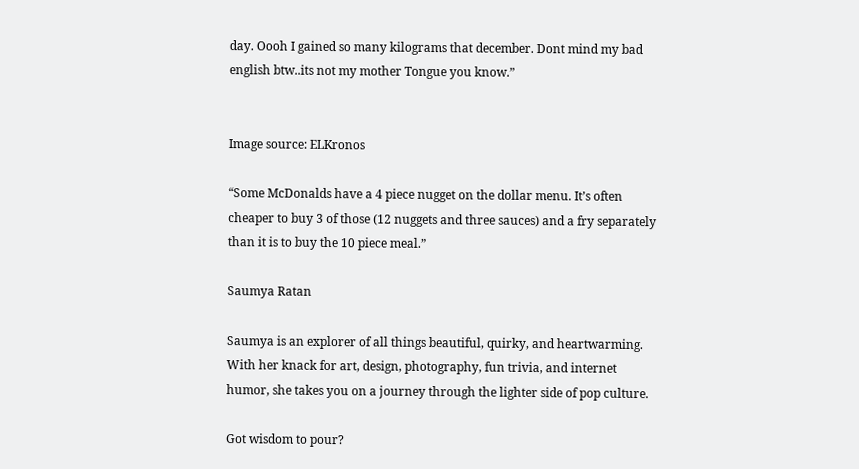day. Oooh I gained so many kilograms that december. Dont mind my bad english btw..its not my mother Tongue you know.”


Image source: ELKronos

“Some McDonalds have a 4 piece nugget on the dollar menu. It’s often cheaper to buy 3 of those (12 nuggets and three sauces) and a fry separately than it is to buy the 10 piece meal.”

Saumya Ratan

Saumya is an explorer of all things beautiful, quirky, and heartwarming. With her knack for art, design, photography, fun trivia, and internet humor, she takes you on a journey through the lighter side of pop culture.

Got wisdom to pour?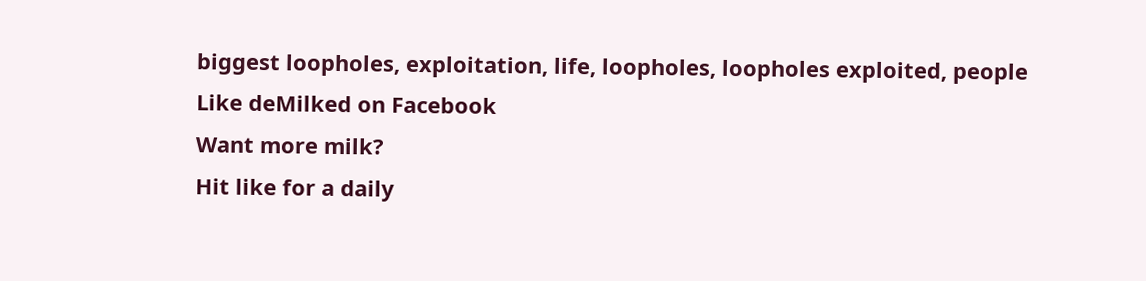biggest loopholes, exploitation, life, loopholes, loopholes exploited, people
Like deMilked on Facebook
Want more milk?
Hit like for a daily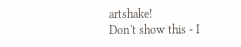artshake!
Don't show this - I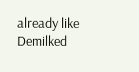already like Demilked